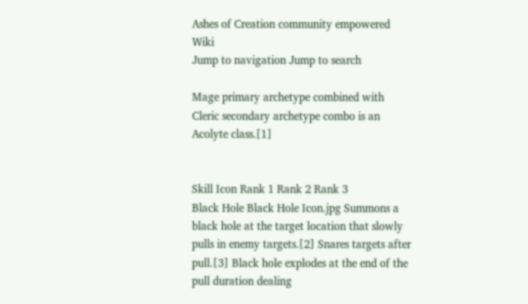Ashes of Creation community empowered Wiki
Jump to navigation Jump to search

Mage primary archetype combined with Cleric secondary archetype combo is an Acolyte class.[1]


Skill Icon Rank 1 Rank 2 Rank 3
Black Hole Black Hole Icon.jpg Summons a black hole at the target location that slowly pulls in enemy targets.[2] Snares targets after pull.[3] Black hole explodes at the end of the pull duration dealing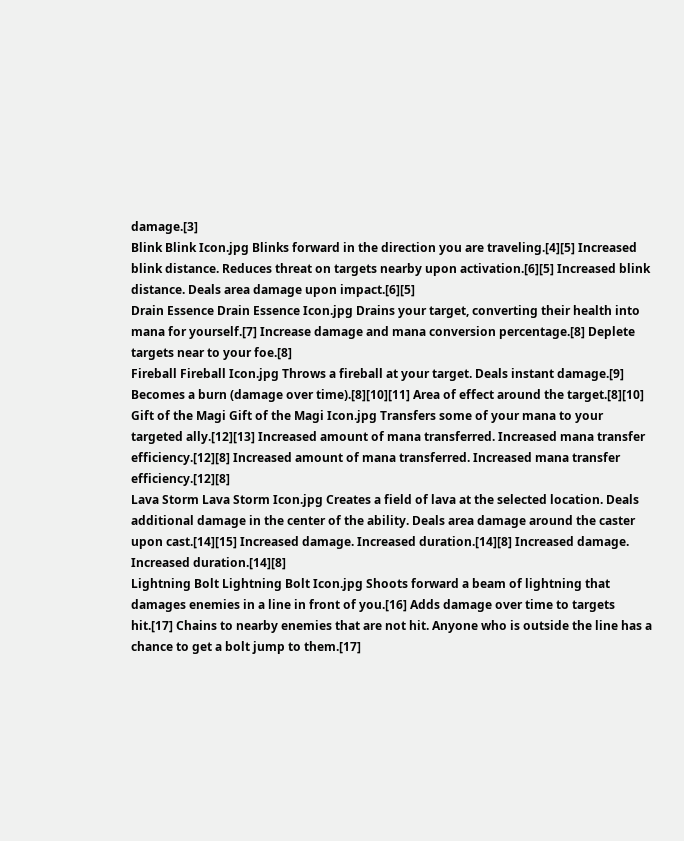damage.[3]
Blink Blink Icon.jpg Blinks forward in the direction you are traveling.[4][5] Increased blink distance. Reduces threat on targets nearby upon activation.[6][5] Increased blink distance. Deals area damage upon impact.[6][5]
Drain Essence Drain Essence Icon.jpg Drains your target, converting their health into mana for yourself.[7] Increase damage and mana conversion percentage.[8] Deplete targets near to your foe.[8]
Fireball Fireball Icon.jpg Throws a fireball at your target. Deals instant damage.[9] Becomes a burn (damage over time).[8][10][11] Area of effect around the target.[8][10]
Gift of the Magi Gift of the Magi Icon.jpg Transfers some of your mana to your targeted ally.[12][13] Increased amount of mana transferred. Increased mana transfer efficiency.[12][8] Increased amount of mana transferred. Increased mana transfer efficiency.[12][8]
Lava Storm Lava Storm Icon.jpg Creates a field of lava at the selected location. Deals additional damage in the center of the ability. Deals area damage around the caster upon cast.[14][15] Increased damage. Increased duration.[14][8] Increased damage. Increased duration.[14][8]
Lightning Bolt Lightning Bolt Icon.jpg Shoots forward a beam of lightning that damages enemies in a line in front of you.[16] Adds damage over time to targets hit.[17] Chains to nearby enemies that are not hit. Anyone who is outside the line has a chance to get a bolt jump to them.[17]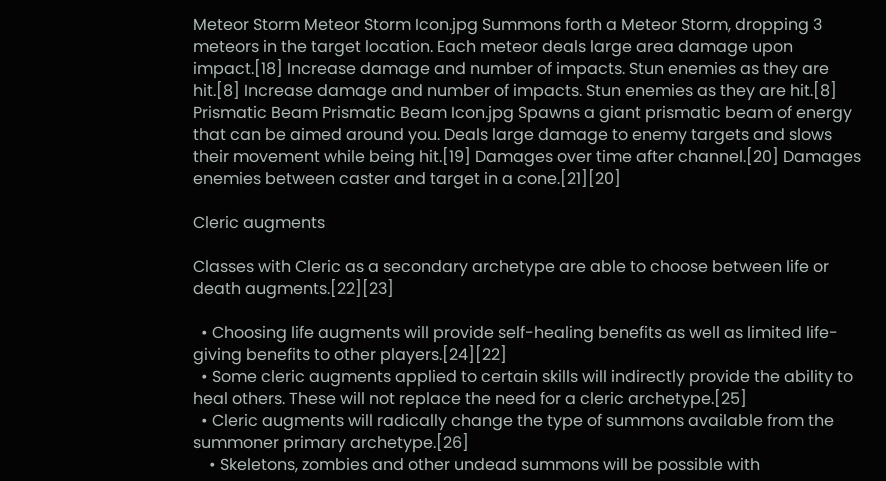Meteor Storm Meteor Storm Icon.jpg Summons forth a Meteor Storm, dropping 3 meteors in the target location. Each meteor deals large area damage upon impact.[18] Increase damage and number of impacts. Stun enemies as they are hit.[8] Increase damage and number of impacts. Stun enemies as they are hit.[8]
Prismatic Beam Prismatic Beam Icon.jpg Spawns a giant prismatic beam of energy that can be aimed around you. Deals large damage to enemy targets and slows their movement while being hit.[19] Damages over time after channel.[20] Damages enemies between caster and target in a cone.[21][20]

Cleric augments

Classes with Cleric as a secondary archetype are able to choose between life or death augments.[22][23]

  • Choosing life augments will provide self-healing benefits as well as limited life-giving benefits to other players.[24][22]
  • Some cleric augments applied to certain skills will indirectly provide the ability to heal others. These will not replace the need for a cleric archetype.[25]
  • Cleric augments will radically change the type of summons available from the summoner primary archetype.[26]
    • Skeletons, zombies and other undead summons will be possible with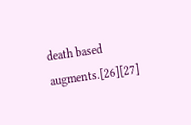death based augments.[26][27]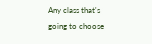Any class that's going to choose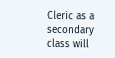Cleric as a secondary class will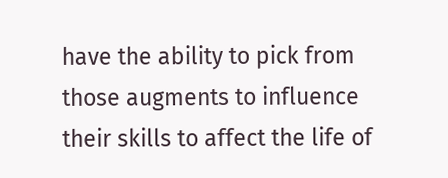have the ability to pick from those augments to influence their skills to affect the life of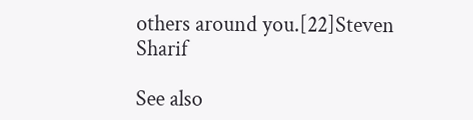others around you.[22]Steven Sharif

See also